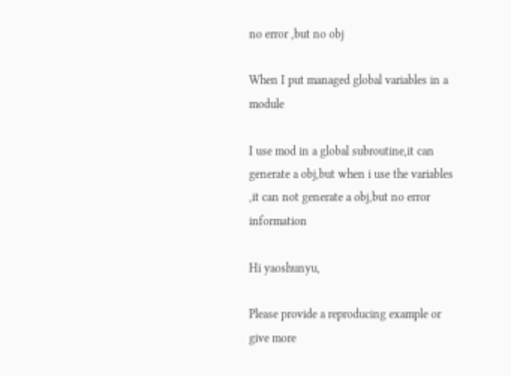no error ,but no obj

When I put managed global variables in a module

I use mod in a global subroutine,it can generate a obj,but when i use the variables ,it can not generate a obj,but no error information

Hi yaoshunyu,

Please provide a reproducing example or give more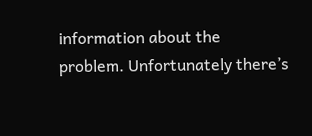information about the problem. Unfortunately there’s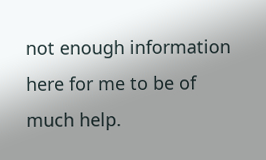not enough information here for me to be of much help.